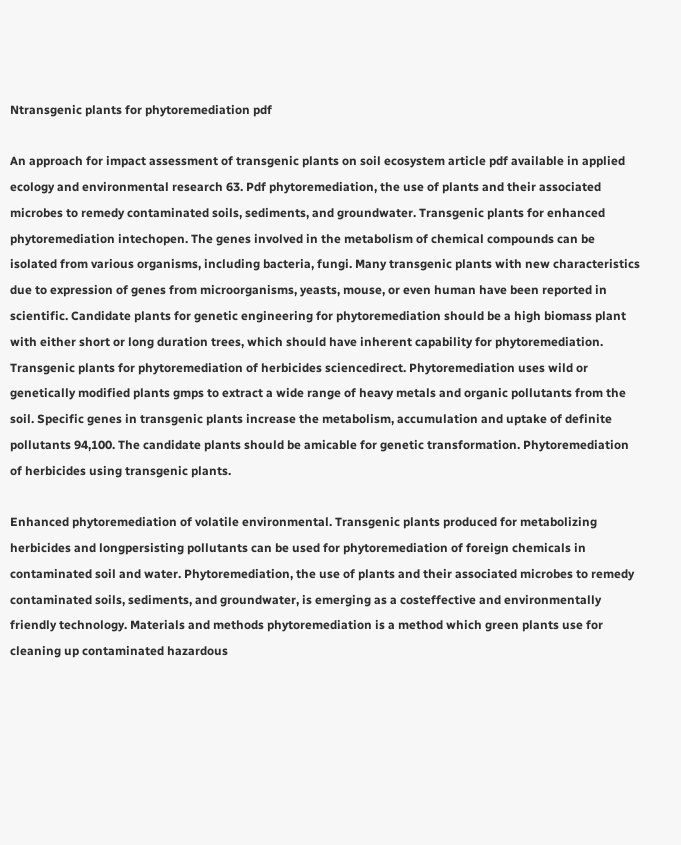Ntransgenic plants for phytoremediation pdf

An approach for impact assessment of transgenic plants on soil ecosystem article pdf available in applied ecology and environmental research 63. Pdf phytoremediation, the use of plants and their associated microbes to remedy contaminated soils, sediments, and groundwater. Transgenic plants for enhanced phytoremediation intechopen. The genes involved in the metabolism of chemical compounds can be isolated from various organisms, including bacteria, fungi. Many transgenic plants with new characteristics due to expression of genes from microorganisms, yeasts, mouse, or even human have been reported in scientific. Candidate plants for genetic engineering for phytoremediation should be a high biomass plant with either short or long duration trees, which should have inherent capability for phytoremediation. Transgenic plants for phytoremediation of herbicides sciencedirect. Phytoremediation uses wild or genetically modified plants gmps to extract a wide range of heavy metals and organic pollutants from the soil. Specific genes in transgenic plants increase the metabolism, accumulation and uptake of definite pollutants 94,100. The candidate plants should be amicable for genetic transformation. Phytoremediation of herbicides using transgenic plants.

Enhanced phytoremediation of volatile environmental. Transgenic plants produced for metabolizing herbicides and longpersisting pollutants can be used for phytoremediation of foreign chemicals in contaminated soil and water. Phytoremediation, the use of plants and their associated microbes to remedy contaminated soils, sediments, and groundwater, is emerging as a costeffective and environmentally friendly technology. Materials and methods phytoremediation is a method which green plants use for cleaning up contaminated hazardous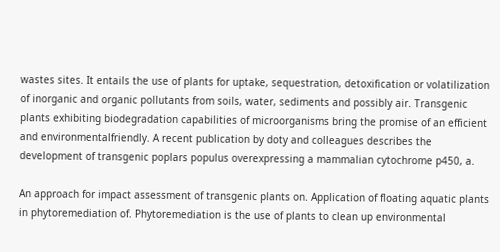wastes sites. It entails the use of plants for uptake, sequestration, detoxification or volatilization of inorganic and organic pollutants from soils, water, sediments and possibly air. Transgenic plants exhibiting biodegradation capabilities of microorganisms bring the promise of an efficient and environmentalfriendly. A recent publication by doty and colleagues describes the development of transgenic poplars populus overexpressing a mammalian cytochrome p450, a.

An approach for impact assessment of transgenic plants on. Application of floating aquatic plants in phytoremediation of. Phytoremediation is the use of plants to clean up environmental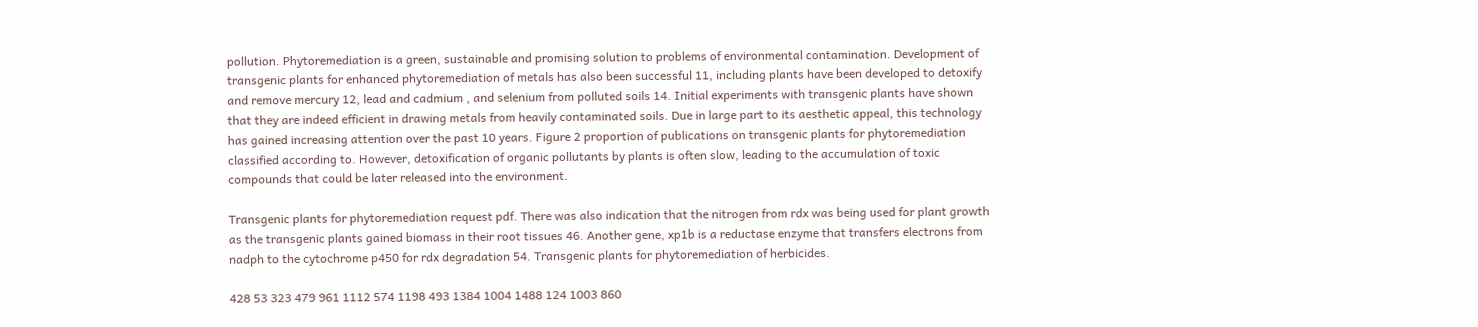pollution. Phytoremediation is a green, sustainable and promising solution to problems of environmental contamination. Development of transgenic plants for enhanced phytoremediation of metals has also been successful 11, including plants have been developed to detoxify and remove mercury 12, lead and cadmium , and selenium from polluted soils 14. Initial experiments with transgenic plants have shown that they are indeed efficient in drawing metals from heavily contaminated soils. Due in large part to its aesthetic appeal, this technology has gained increasing attention over the past 10 years. Figure 2 proportion of publications on transgenic plants for phytoremediation classified according to. However, detoxification of organic pollutants by plants is often slow, leading to the accumulation of toxic compounds that could be later released into the environment.

Transgenic plants for phytoremediation request pdf. There was also indication that the nitrogen from rdx was being used for plant growth as the transgenic plants gained biomass in their root tissues 46. Another gene, xp1b is a reductase enzyme that transfers electrons from nadph to the cytochrome p450 for rdx degradation 54. Transgenic plants for phytoremediation of herbicides.

428 53 323 479 961 1112 574 1198 493 1384 1004 1488 124 1003 860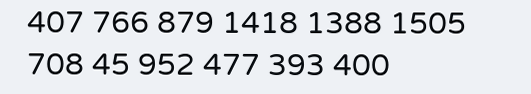407 766 879 1418 1388 1505 708 45 952 477 393 400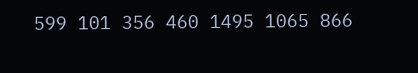599 101 356 460 1495 1065 866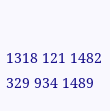1318 121 1482 329 934 1489